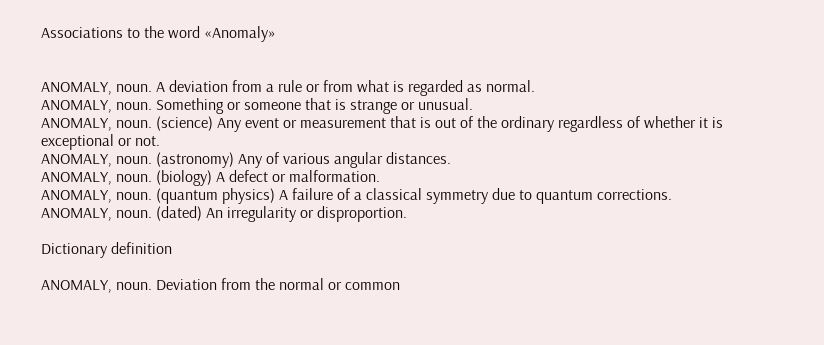Associations to the word «Anomaly»


ANOMALY, noun. A deviation from a rule or from what is regarded as normal.
ANOMALY, noun. Something or someone that is strange or unusual.
ANOMALY, noun. (science) Any event or measurement that is out of the ordinary regardless of whether it is exceptional or not.
ANOMALY, noun. (astronomy) Any of various angular distances.
ANOMALY, noun. (biology) A defect or malformation.
ANOMALY, noun. (quantum physics) A failure of a classical symmetry due to quantum corrections.
ANOMALY, noun. (dated) An irregularity or disproportion.

Dictionary definition

ANOMALY, noun. Deviation from the normal or common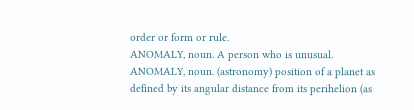order or form or rule.
ANOMALY, noun. A person who is unusual.
ANOMALY, noun. (astronomy) position of a planet as defined by its angular distance from its perihelion (as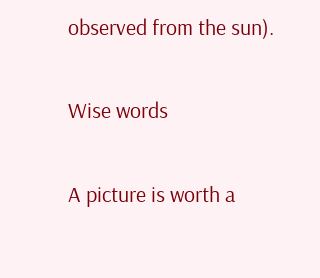observed from the sun).

Wise words

A picture is worth a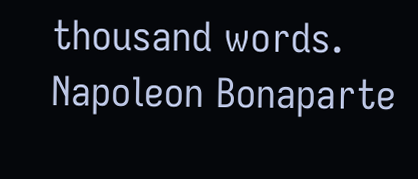thousand words.
Napoleon Bonaparte